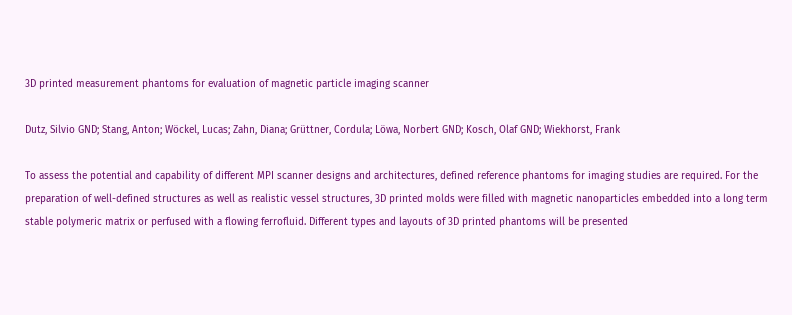3D printed measurement phantoms for evaluation of magnetic particle imaging scanner

Dutz, Silvio GND; Stang, Anton; Wöckel, Lucas; Zahn, Diana; Grüttner, Cordula; Löwa, Norbert GND; Kosch, Olaf GND; Wiekhorst, Frank

To assess the potential and capability of different MPI scanner designs and architectures, defined reference phantoms for imaging studies are required. For the preparation of well-defined structures as well as realistic vessel structures, 3D printed molds were filled with magnetic nanoparticles embedded into a long term stable polymeric matrix or perfused with a flowing ferrofluid. Different types and layouts of 3D printed phantoms will be presented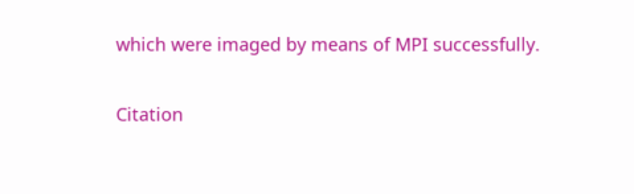which were imaged by means of MPI successfully.


Citation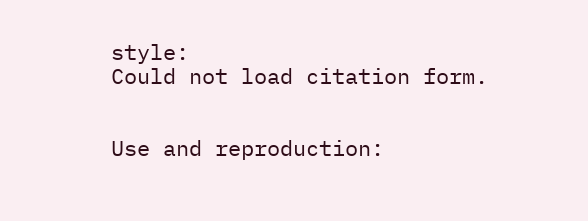style:
Could not load citation form.


Use and reproduction: